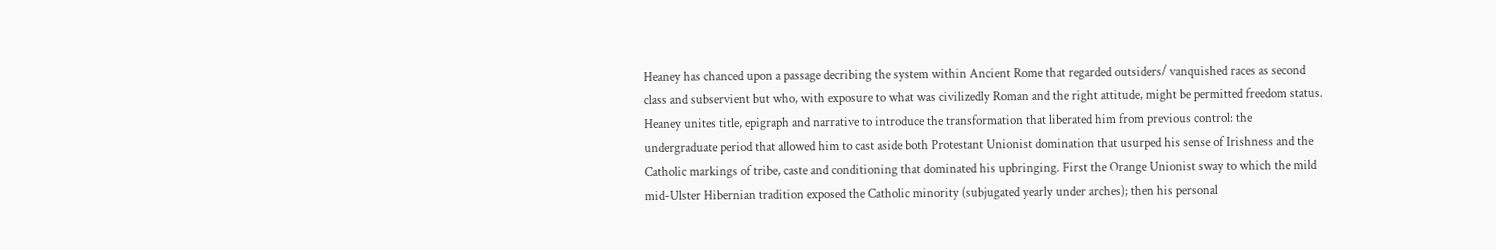Heaney has chanced upon a passage decribing the system within Ancient Rome that regarded outsiders/ vanquished races as second class and subservient but who, with exposure to what was civilizedly Roman and the right attitude, might be permitted freedom status. Heaney unites title, epigraph and narrative to introduce the transformation that liberated him from previous control: the undergraduate period that allowed him to cast aside both Protestant Unionist domination that usurped his sense of Irishness and the Catholic markings of tribe, caste and conditioning that dominated his upbringing. First the Orange Unionist sway to which the mild mid-Ulster Hibernian tradition exposed the Catholic minority (subjugated yearly under arches); then his personal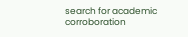search for academic corroboration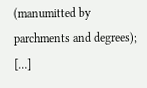(manumitted by parchments and degrees); […]